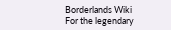Borderlands Wiki
For the legendary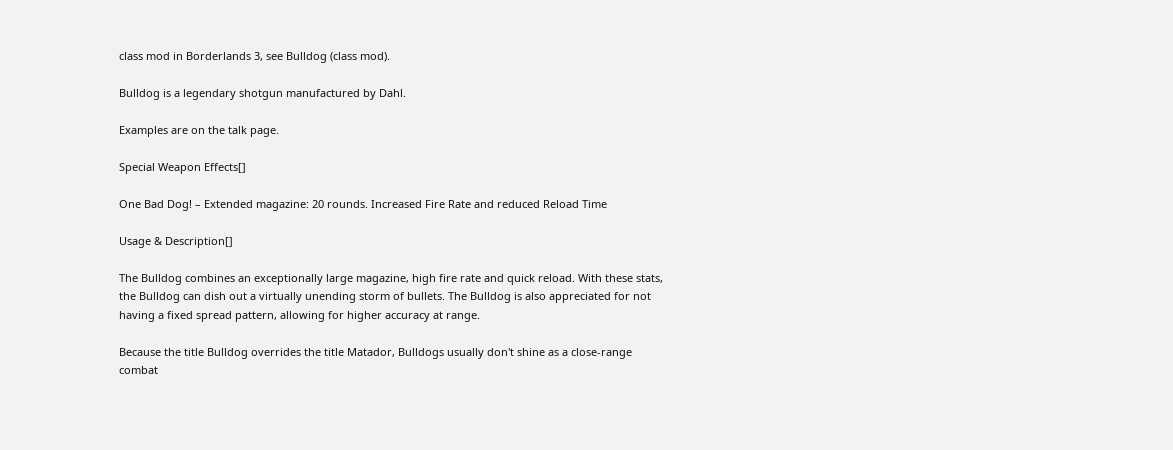class mod in Borderlands 3, see Bulldog (class mod).

Bulldog is a legendary shotgun manufactured by Dahl.

Examples are on the talk page.

Special Weapon Effects[]

One Bad Dog! – Extended magazine: 20 rounds. Increased Fire Rate and reduced Reload Time

Usage & Description[]

The Bulldog combines an exceptionally large magazine, high fire rate and quick reload. With these stats, the Bulldog can dish out a virtually unending storm of bullets. The Bulldog is also appreciated for not having a fixed spread pattern, allowing for higher accuracy at range.

Because the title Bulldog overrides the title Matador, Bulldogs usually don't shine as a close-range combat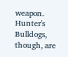weapon. Hunter's Bulldogs, though, are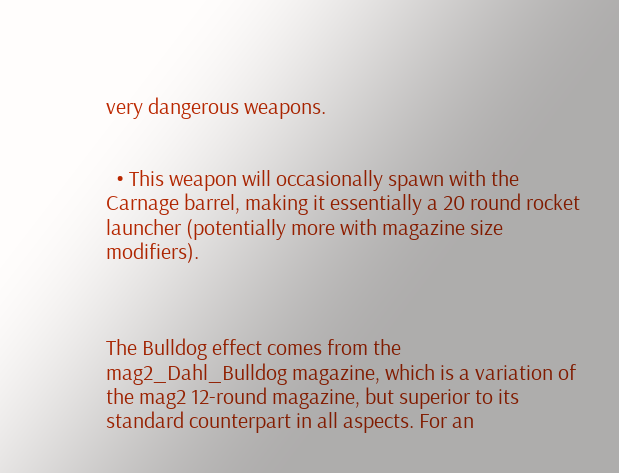very dangerous weapons.


  • This weapon will occasionally spawn with the Carnage barrel, making it essentially a 20 round rocket launcher (potentially more with magazine size modifiers).



The Bulldog effect comes from the mag2_Dahl_Bulldog magazine, which is a variation of the mag2 12-round magazine, but superior to its standard counterpart in all aspects. For an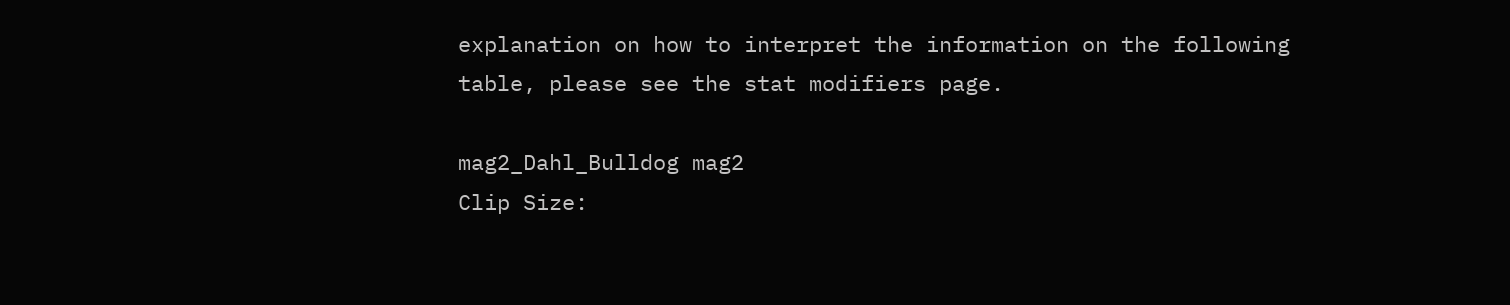explanation on how to interpret the information on the following table, please see the stat modifiers page.

mag2_Dahl_Bulldog mag2
Clip Size: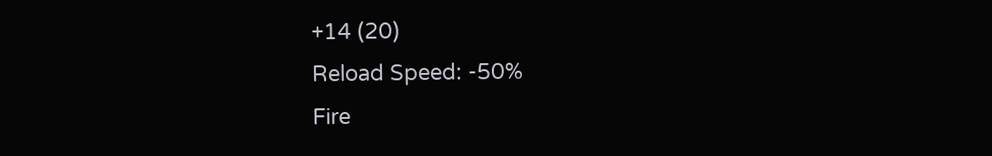+14 (20)
Reload Speed: -50%
Fire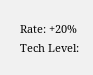Rate: +20%
Tech Level: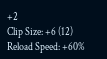+2
Clip Size: +6 (12)
Reload Speed: +60%